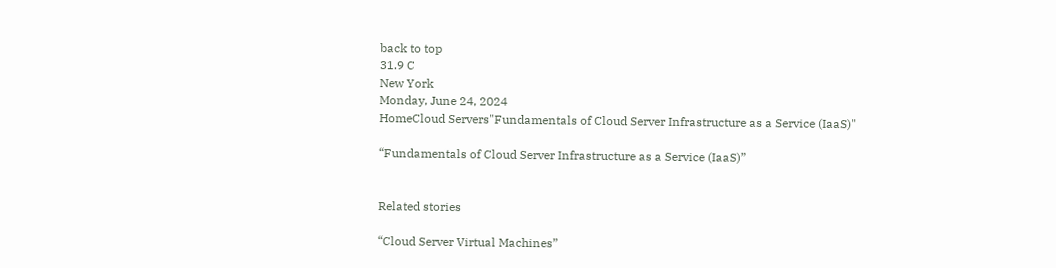back to top
31.9 C
New York
Monday, June 24, 2024
HomeCloud Servers"Fundamentals of Cloud Server Infrastructure as a Service (IaaS)"

“Fundamentals of Cloud Server Infrastructure as a Service (IaaS)”


Related stories

“Cloud Server Virtual Machines”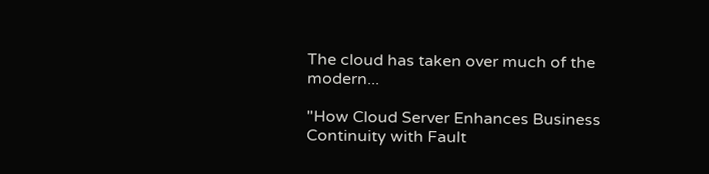The cloud has taken over much of the modern...

"How Cloud Server Enhances Business Continuity with Fault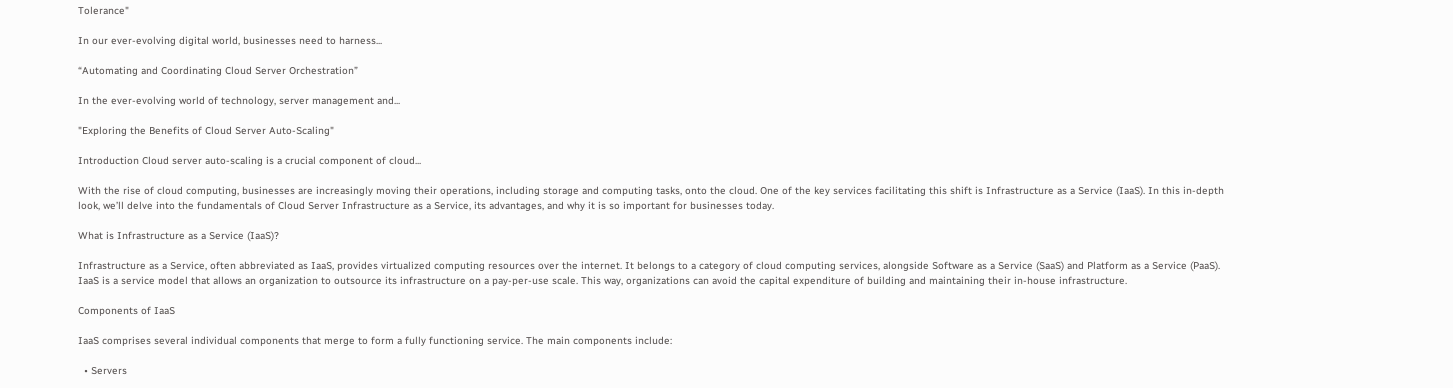Tolerance"

In our ever-evolving digital world, businesses need to harness...

“Automating and Coordinating Cloud Server Orchestration”

In the ever-evolving world of technology, server management and...

"Exploring the Benefits of Cloud Server Auto-Scaling"

Introduction Cloud server auto-scaling is a crucial component of cloud...

With the rise of cloud computing, businesses are increasingly moving their operations, including storage and computing tasks, onto the cloud. One of the key services facilitating this shift is Infrastructure as a Service (IaaS). In this in-depth look, we’ll delve into the fundamentals of Cloud Server Infrastructure as a Service, its advantages, and why it is so important for businesses today.

What is Infrastructure as a Service (IaaS)?

Infrastructure as a Service, often abbreviated as IaaS, provides virtualized computing resources over the internet. It belongs to a category of cloud computing services, alongside Software as a Service (SaaS) and Platform as a Service (PaaS). IaaS is a service model that allows an organization to outsource its infrastructure on a pay-per-use scale. This way, organizations can avoid the capital expenditure of building and maintaining their in-house infrastructure.

Components of IaaS

IaaS comprises several individual components that merge to form a fully functioning service. The main components include:

  • Servers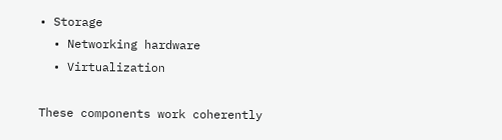• Storage
  • Networking hardware
  • Virtualization

These components work coherently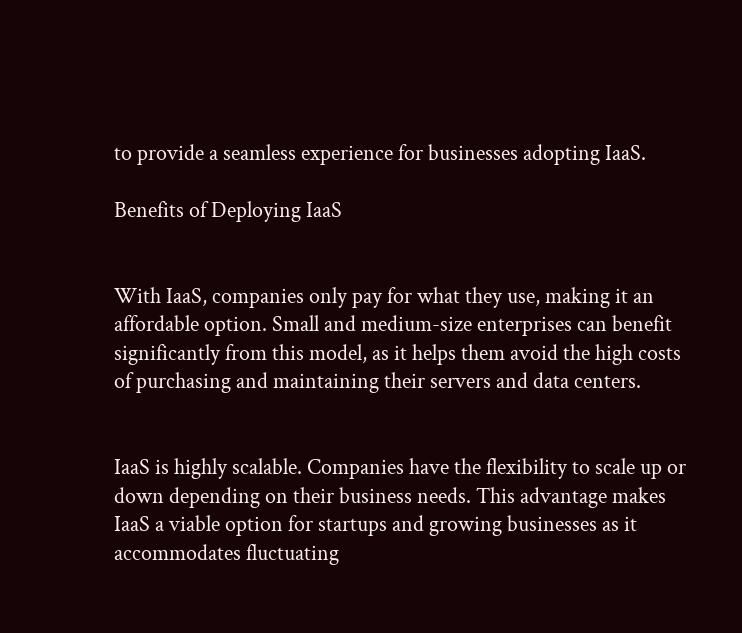to provide a seamless experience for businesses adopting IaaS.

Benefits of Deploying IaaS


With IaaS, companies only pay for what they use, making it an affordable option. Small and medium-size enterprises can benefit significantly from this model, as it helps them avoid the high costs of purchasing and maintaining their servers and data centers.


IaaS is highly scalable. Companies have the flexibility to scale up or down depending on their business needs. This advantage makes IaaS a viable option for startups and growing businesses as it accommodates fluctuating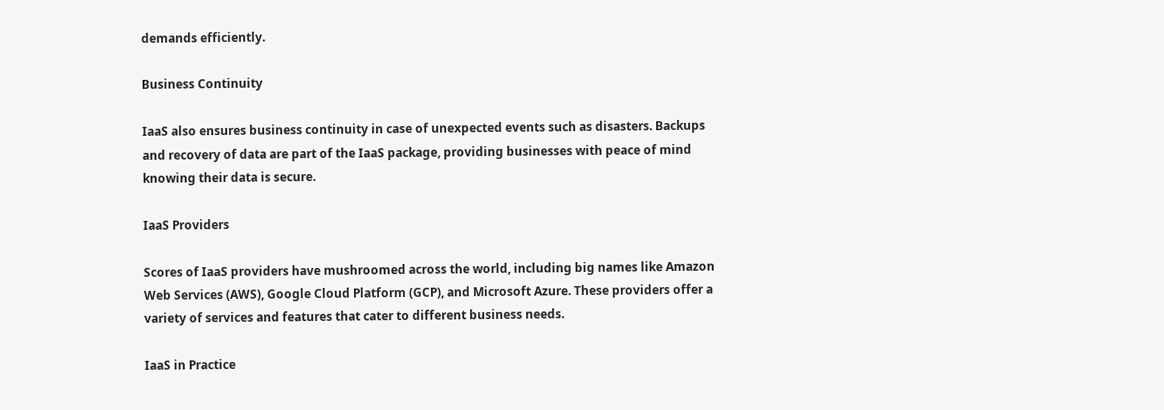demands efficiently.

Business Continuity

IaaS also ensures business continuity in case of unexpected events such as disasters. Backups and recovery of data are part of the IaaS package, providing businesses with peace of mind knowing their data is secure.

IaaS Providers

Scores of IaaS providers have mushroomed across the world, including big names like Amazon Web Services (AWS), Google Cloud Platform (GCP), and Microsoft Azure. These providers offer a variety of services and features that cater to different business needs.

IaaS in Practice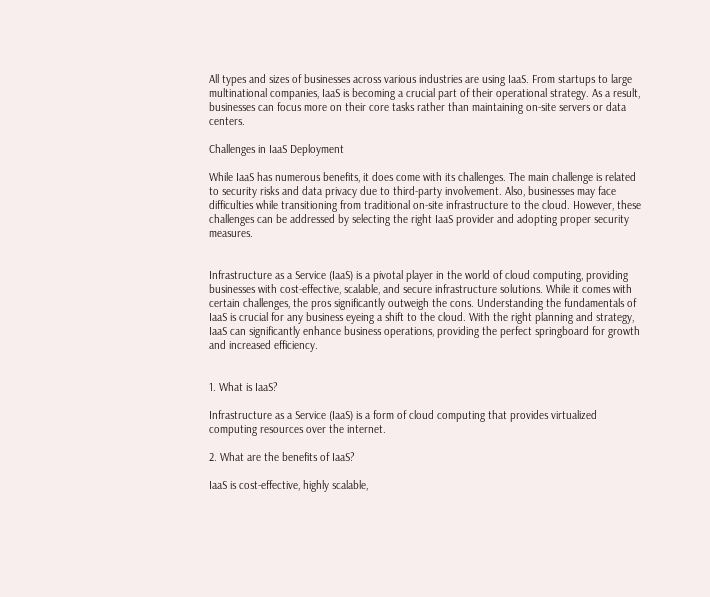All types and sizes of businesses across various industries are using IaaS. From startups to large multinational companies, IaaS is becoming a crucial part of their operational strategy. As a result, businesses can focus more on their core tasks rather than maintaining on-site servers or data centers.

Challenges in IaaS Deployment

While IaaS has numerous benefits, it does come with its challenges. The main challenge is related to security risks and data privacy due to third-party involvement. Also, businesses may face difficulties while transitioning from traditional on-site infrastructure to the cloud. However, these challenges can be addressed by selecting the right IaaS provider and adopting proper security measures.


Infrastructure as a Service (IaaS) is a pivotal player in the world of cloud computing, providing businesses with cost-effective, scalable, and secure infrastructure solutions. While it comes with certain challenges, the pros significantly outweigh the cons. Understanding the fundamentals of IaaS is crucial for any business eyeing a shift to the cloud. With the right planning and strategy, IaaS can significantly enhance business operations, providing the perfect springboard for growth and increased efficiency.


1. What is IaaS?

Infrastructure as a Service (IaaS) is a form of cloud computing that provides virtualized computing resources over the internet.

2. What are the benefits of IaaS?

IaaS is cost-effective, highly scalable,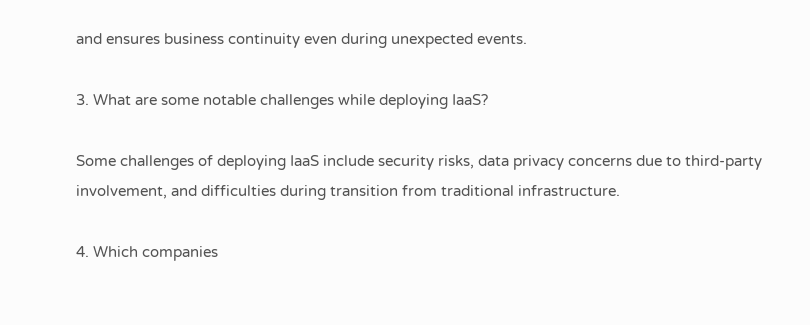and ensures business continuity even during unexpected events.

3. What are some notable challenges while deploying IaaS?

Some challenges of deploying IaaS include security risks, data privacy concerns due to third-party involvement, and difficulties during transition from traditional infrastructure.

4. Which companies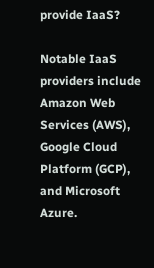provide IaaS?

Notable IaaS providers include Amazon Web Services (AWS), Google Cloud Platform (GCP), and Microsoft Azure.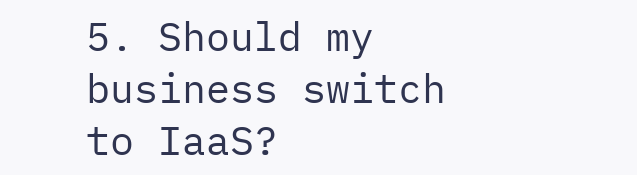5. Should my business switch to IaaS?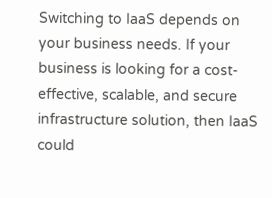Switching to IaaS depends on your business needs. If your business is looking for a cost-effective, scalable, and secure infrastructure solution, then IaaS could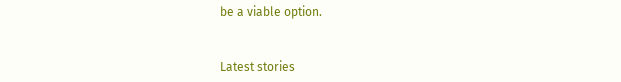be a viable option.


Latest stories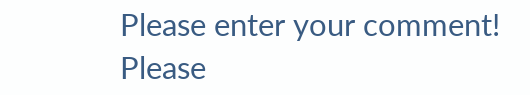Please enter your comment!
Please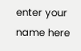enter your name here